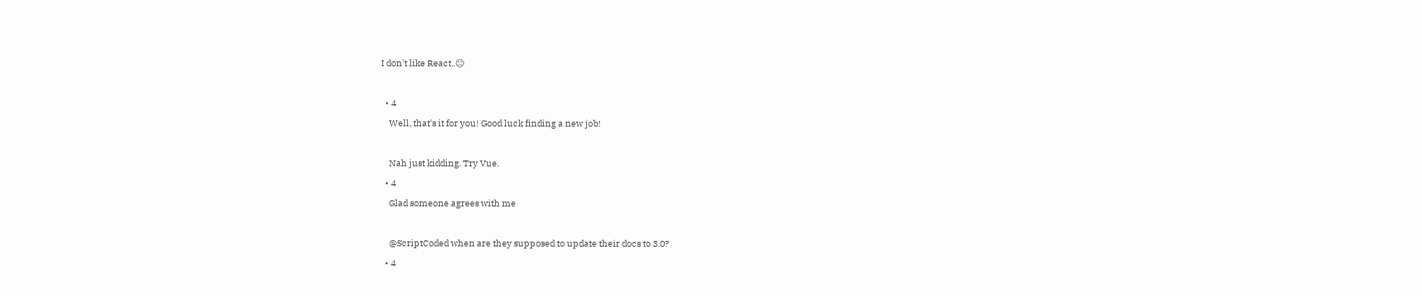I don't like React..😐

  • 4
    Well, that's it for you! Good luck finding a new job!

    Nah just kidding. Try Vue.
  • 4
    Glad someone agrees with me

    @ScriptCoded when are they supposed to update their docs to 3.0?
  • 4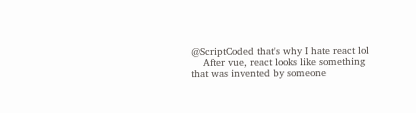@ScriptCoded that's why I hate react lol
    After vue, react looks like something that was invented by someone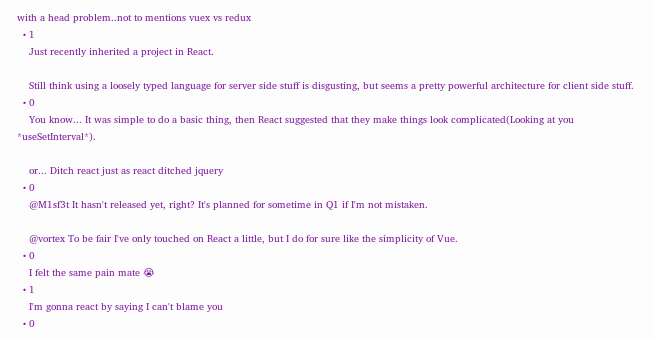with a head problem..not to mentions vuex vs redux
  • 1
    Just recently inherited a project in React.

    Still think using a loosely typed language for server side stuff is disgusting, but seems a pretty powerful architecture for client side stuff.
  • 0
    You know... It was simple to do a basic thing, then React suggested that they make things look complicated(Looking at you *useSetInterval*).

    or... Ditch react just as react ditched jquery
  • 0
    @M1sf3t It hasn't released yet, right? It's planned for sometime in Q1 if I'm not mistaken.

    @vortex To be fair I've only touched on React a little, but I do for sure like the simplicity of Vue.
  • 0
    I felt the same pain mate 😭
  • 1
    I'm gonna react by saying I can't blame you
  • 0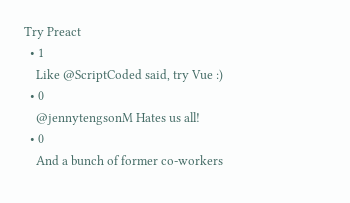Try Preact
  • 1
    Like @ScriptCoded said, try Vue :)
  • 0
    @jennytengsonM Hates us all!
  • 0
    And a bunch of former co-workers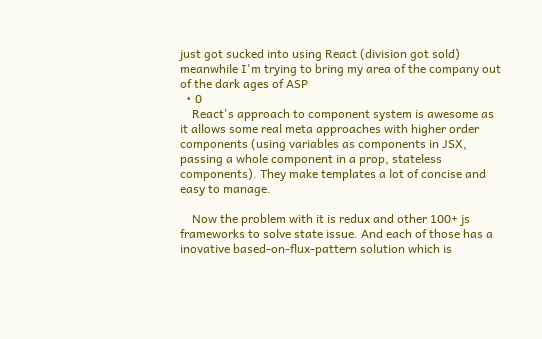just got sucked into using React (division got sold) meanwhile I'm trying to bring my area of the company out of the dark ages of ASP
  • 0
    React's approach to component system is awesome as it allows some real meta approaches with higher order components (using variables as components in JSX, passing a whole component in a prop, stateless components). They make templates a lot of concise and easy to manage.

    Now the problem with it is redux and other 100+ js frameworks to solve state issue. And each of those has a inovative based-on-flux-pattern solution which is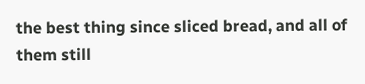the best thing since sliced bread, and all of them still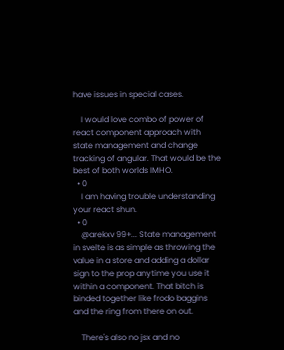have issues in special cases.

    I would love combo of power of react component approach with state management and change tracking of angular. That would be the best of both worlds IMHO.
  • 0
    I am having trouble understanding your react shun.
  • 0
    @arekxv 99+... State management in svelte is as simple as throwing the value in a store and adding a dollar sign to the prop anytime you use it within a component. That bitch is binded together like frodo baggins and the ring from there on out.

    There's also no jsx and no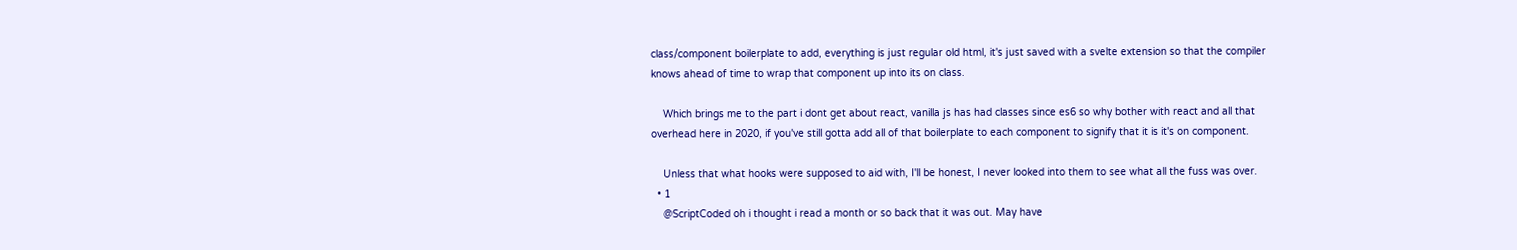class/component boilerplate to add, everything is just regular old html, it's just saved with a svelte extension so that the compiler knows ahead of time to wrap that component up into its on class.

    Which brings me to the part i dont get about react, vanilla js has had classes since es6 so why bother with react and all that overhead here in 2020, if you've still gotta add all of that boilerplate to each component to signify that it is it's on component.

    Unless that what hooks were supposed to aid with, I'll be honest, I never looked into them to see what all the fuss was over.
  • 1
    @ScriptCoded oh i thought i read a month or so back that it was out. May have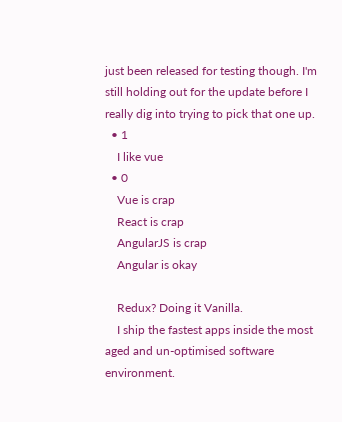just been released for testing though. I'm still holding out for the update before I really dig into trying to pick that one up.
  • 1
    I like vue
  • 0
    Vue is crap
    React is crap
    AngularJS is crap
    Angular is okay

    Redux? Doing it Vanilla.
    I ship the fastest apps inside the most aged and un-optimised software environment.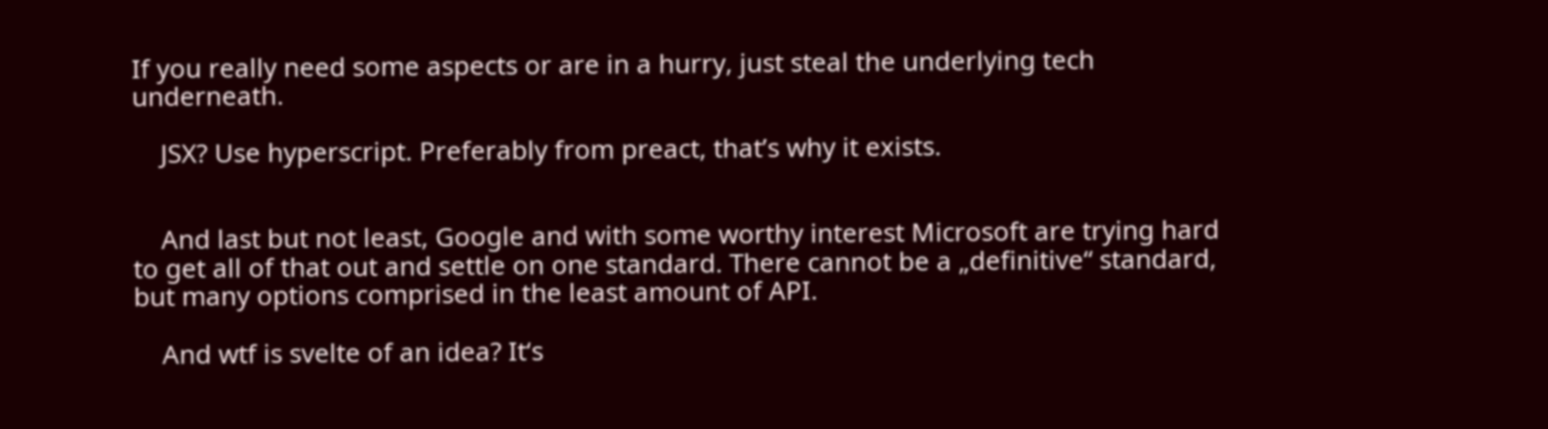If you really need some aspects or are in a hurry, just steal the underlying tech underneath.

    JSX? Use hyperscript. Preferably from preact, that’s why it exists.


    And last but not least, Google and with some worthy interest Microsoft are trying hard to get all of that out and settle on one standard. There cannot be a „definitive“ standard, but many options comprised in the least amount of API.

    And wtf is svelte of an idea? It‘s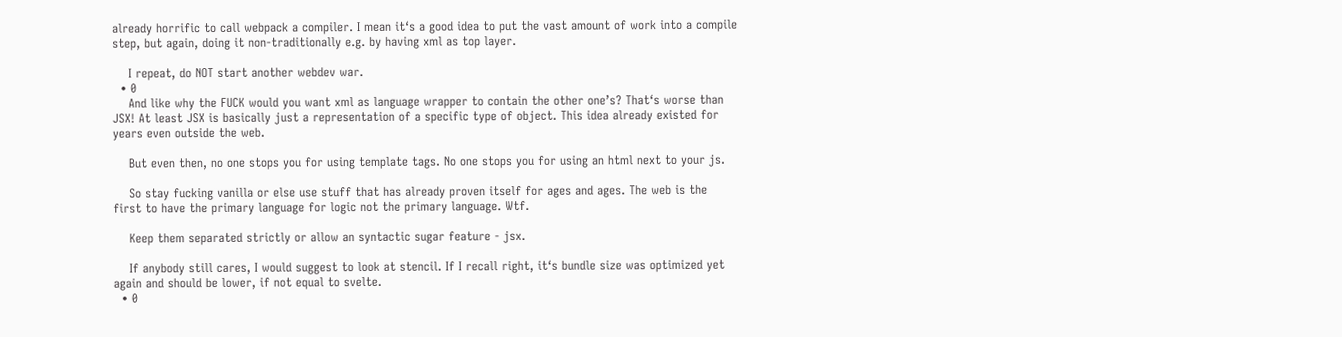already horrific to call webpack a compiler. I mean it‘s a good idea to put the vast amount of work into a compile step, but again, doing it non-traditionally e.g. by having xml as top layer.

    I repeat, do NOT start another webdev war.
  • 0
    And like why the FUCK would you want xml as language wrapper to contain the other one’s? That‘s worse than JSX! At least JSX is basically just a representation of a specific type of object. This idea already existed for years even outside the web.

    But even then, no one stops you for using template tags. No one stops you for using an html next to your js.

    So stay fucking vanilla or else use stuff that has already proven itself for ages and ages. The web is the first to have the primary language for logic not the primary language. Wtf.

    Keep them separated strictly or allow an syntactic sugar feature - jsx.

    If anybody still cares, I would suggest to look at stencil. If I recall right, it‘s bundle size was optimized yet again and should be lower, if not equal to svelte.
  • 0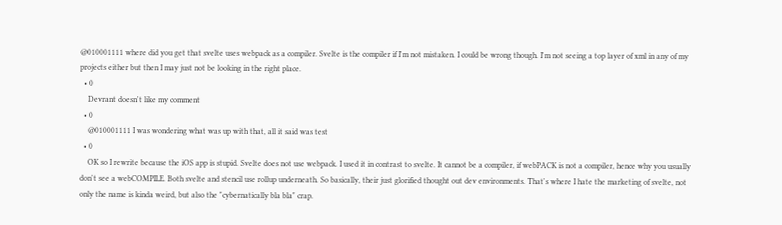@010001111 where did you get that svelte uses webpack as a compiler. Svelte is the compiler if I'm not mistaken. I could be wrong though. I'm not seeing a top layer of xml in any of my projects either but then I may just not be looking in the right place.
  • 0
    Devrant doesn't like my comment
  • 0
    @010001111 I was wondering what was up with that, all it said was test
  • 0
    OK so I rewrite because the iOS app is stupid. Svelte does not use webpack. I used it in contrast to svelte. It cannot be a compiler, if webPACK is not a compiler, hence why you usually don't see a webCOMPILE. Both svelte and stencil use rollup underneath. So basically, their just glorified thought out dev environments. That's where I hate the marketing of svelte, not only the name is kinda weird, but also the "cybernatically bla bla" crap.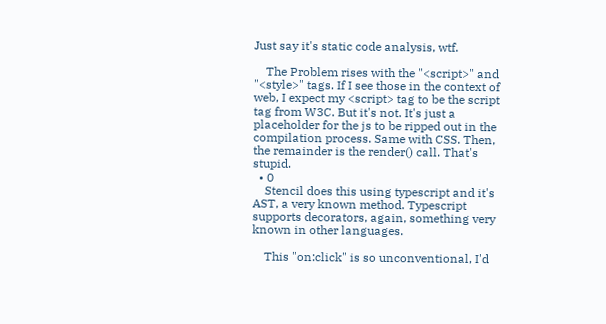Just say it's static code analysis, wtf.

    The Problem rises with the "<script>" and "<style>" tags. If I see those in the context of web, I expect my <script> tag to be the script tag from W3C. But it's not. It's just a placeholder for the js to be ripped out in the compilation process. Same with CSS. Then, the remainder is the render() call. That's stupid.
  • 0
    Stencil does this using typescript and it's AST, a very known method. Typescript supports decorators, again, something very known in other languages.

    This "on:click" is so unconventional, I'd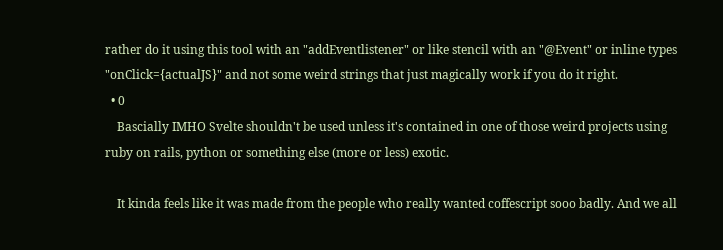rather do it using this tool with an "addEventlistener" or like stencil with an "@Event" or inline types "onClick={actualJS}" and not some weird strings that just magically work if you do it right.
  • 0
    Bascially IMHO Svelte shouldn't be used unless it's contained in one of those weird projects using ruby on rails, python or something else (more or less) exotic.

    It kinda feels like it was made from the people who really wanted coffescript sooo badly. And we all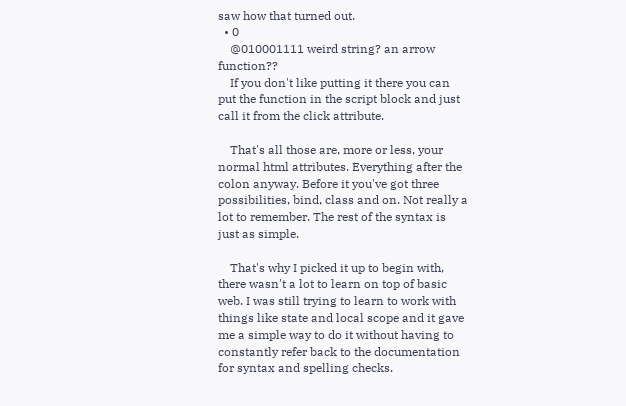saw how that turned out.
  • 0
    @010001111 weird string? an arrow function??
    If you don't like putting it there you can put the function in the script block and just call it from the click attribute.

    That's all those are, more or less, your normal html attributes. Everything after the colon anyway. Before it you've got three possibilities, bind, class and on. Not really a lot to remember. The rest of the syntax is just as simple.

    That's why I picked it up to begin with, there wasn't a lot to learn on top of basic web. I was still trying to learn to work with things like state and local scope and it gave me a simple way to do it without having to constantly refer back to the documentation for syntax and spelling checks.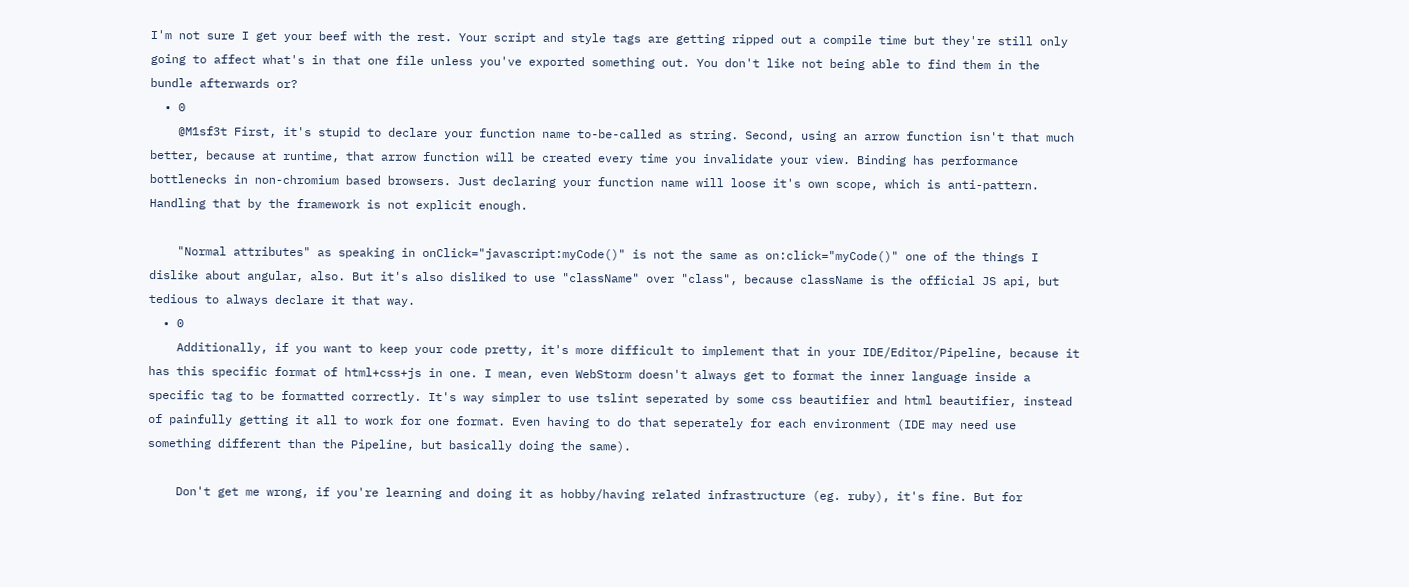I'm not sure I get your beef with the rest. Your script and style tags are getting ripped out a compile time but they're still only going to affect what's in that one file unless you've exported something out. You don't like not being able to find them in the bundle afterwards or?
  • 0
    @M1sf3t First, it's stupid to declare your function name to-be-called as string. Second, using an arrow function isn't that much better, because at runtime, that arrow function will be created every time you invalidate your view. Binding has performance bottlenecks in non-chromium based browsers. Just declaring your function name will loose it's own scope, which is anti-pattern. Handling that by the framework is not explicit enough.

    "Normal attributes" as speaking in onClick="javascript:myCode()" is not the same as on:click="myCode()" one of the things I dislike about angular, also. But it's also disliked to use "className" over "class", because className is the official JS api, but tedious to always declare it that way.
  • 0
    Additionally, if you want to keep your code pretty, it's more difficult to implement that in your IDE/Editor/Pipeline, because it has this specific format of html+css+js in one. I mean, even WebStorm doesn't always get to format the inner language inside a specific tag to be formatted correctly. It's way simpler to use tslint seperated by some css beautifier and html beautifier, instead of painfully getting it all to work for one format. Even having to do that seperately for each environment (IDE may need use something different than the Pipeline, but basically doing the same).

    Don't get me wrong, if you're learning and doing it as hobby/having related infrastructure (eg. ruby), it's fine. But for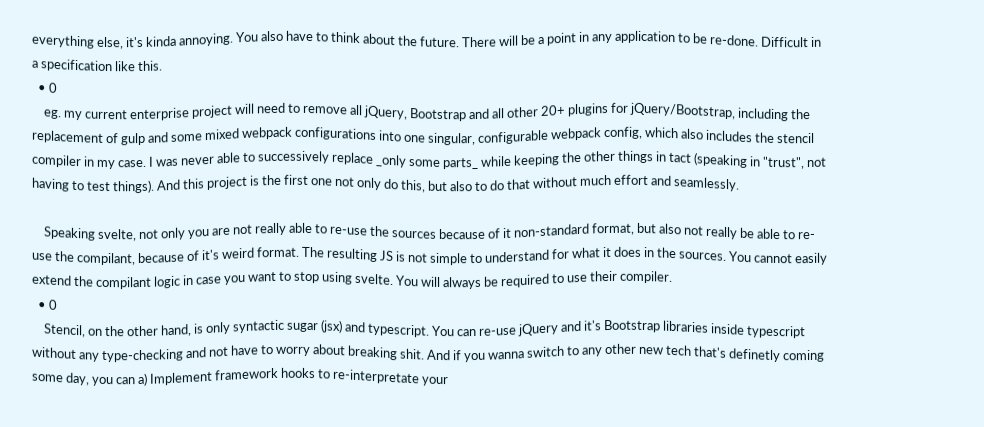everything else, it's kinda annoying. You also have to think about the future. There will be a point in any application to be re-done. Difficult in a specification like this.
  • 0
    eg. my current enterprise project will need to remove all jQuery, Bootstrap and all other 20+ plugins for jQuery/Bootstrap, including the replacement of gulp and some mixed webpack configurations into one singular, configurable webpack config, which also includes the stencil compiler in my case. I was never able to successively replace _only some parts_ while keeping the other things in tact (speaking in "trust", not having to test things). And this project is the first one not only do this, but also to do that without much effort and seamlessly.

    Speaking svelte, not only you are not really able to re-use the sources because of it non-standard format, but also not really be able to re-use the compilant, because of it's weird format. The resulting JS is not simple to understand for what it does in the sources. You cannot easily extend the compilant logic in case you want to stop using svelte. You will always be required to use their compiler.
  • 0
    Stencil, on the other hand, is only syntactic sugar (jsx) and typescript. You can re-use jQuery and it's Bootstrap libraries inside typescript without any type-checking and not have to worry about breaking shit. And if you wanna switch to any other new tech that's definetly coming some day, you can a) Implement framework hooks to re-interpretate your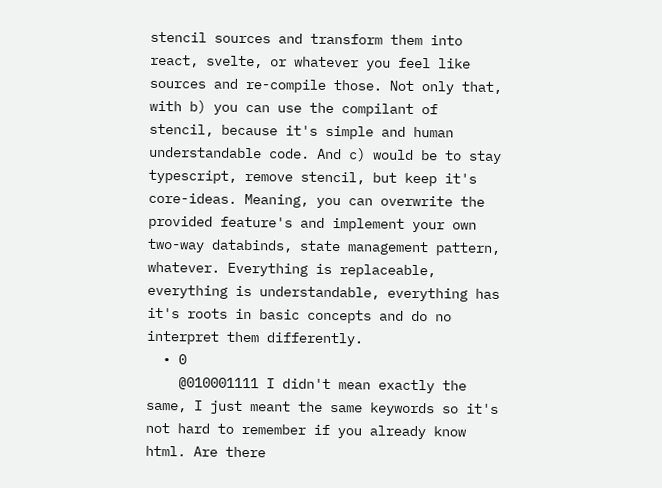stencil sources and transform them into react, svelte, or whatever you feel like sources and re-compile those. Not only that, with b) you can use the compilant of stencil, because it's simple and human understandable code. And c) would be to stay typescript, remove stencil, but keep it's core-ideas. Meaning, you can overwrite the provided feature's and implement your own two-way databinds, state management pattern, whatever. Everything is replaceable, everything is understandable, everything has it's roots in basic concepts and do no interpret them differently.
  • 0
    @010001111 I didn't mean exactly the same, I just meant the same keywords so it's not hard to remember if you already know html. Are there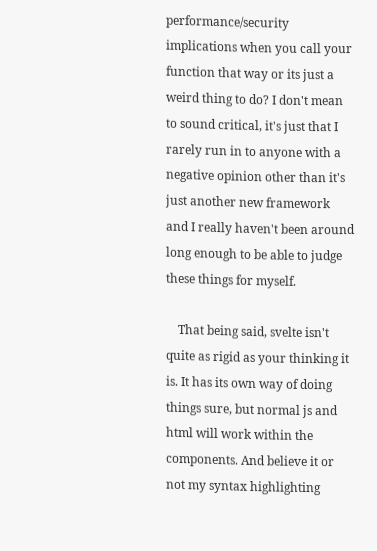performance/security implications when you call your function that way or its just a weird thing to do? I don't mean to sound critical, it's just that I rarely run in to anyone with a negative opinion other than it's just another new framework and I really haven't been around long enough to be able to judge these things for myself.

    That being said, svelte isn't quite as rigid as your thinking it is. It has its own way of doing things sure, but normal js and html will work within the components. And believe it or not my syntax highlighting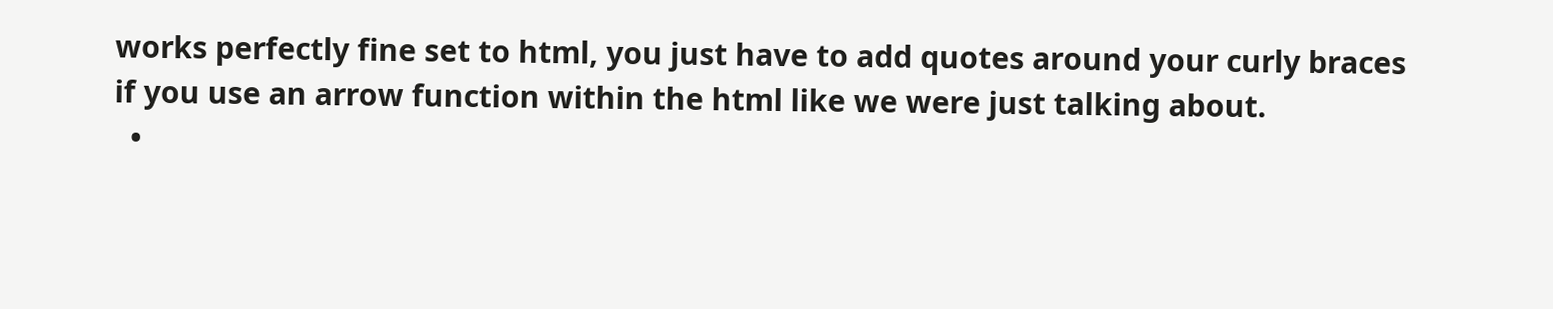works perfectly fine set to html, you just have to add quotes around your curly braces if you use an arrow function within the html like we were just talking about.
  •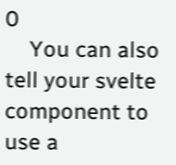0
    You can also tell your svelte component to use a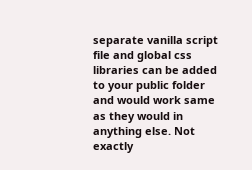separate vanilla script file and global css libraries can be added to your public folder and would work same as they would in anything else. Not exactly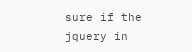sure if the jquery in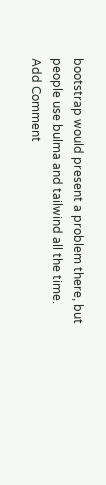bootstrap would present a problem there, but people use bulma and tailwind all the time.
Add Comment